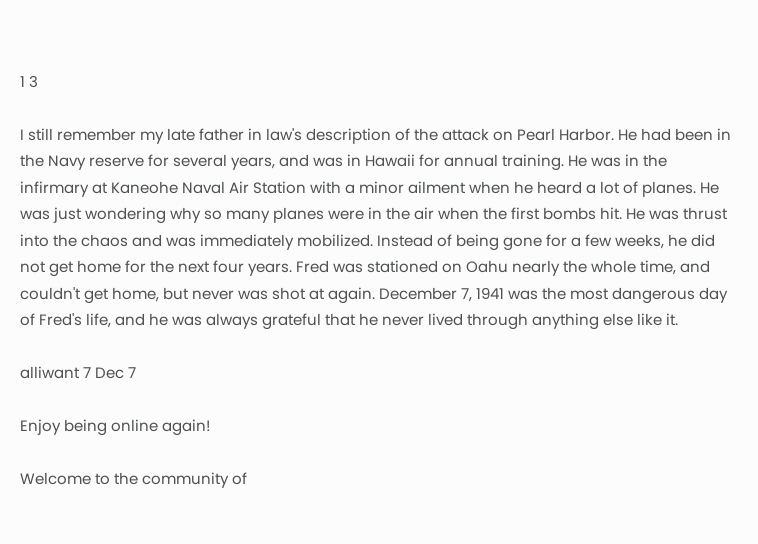1 3

I still remember my late father in law's description of the attack on Pearl Harbor. He had been in the Navy reserve for several years, and was in Hawaii for annual training. He was in the infirmary at Kaneohe Naval Air Station with a minor ailment when he heard a lot of planes. He was just wondering why so many planes were in the air when the first bombs hit. He was thrust into the chaos and was immediately mobilized. Instead of being gone for a few weeks, he did not get home for the next four years. Fred was stationed on Oahu nearly the whole time, and couldn't get home, but never was shot at again. December 7, 1941 was the most dangerous day of Fred's life, and he was always grateful that he never lived through anything else like it.

alliwant 7 Dec 7

Enjoy being online again!

Welcome to the community of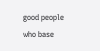good people who base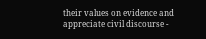their values on evidence and appreciate civil discourse -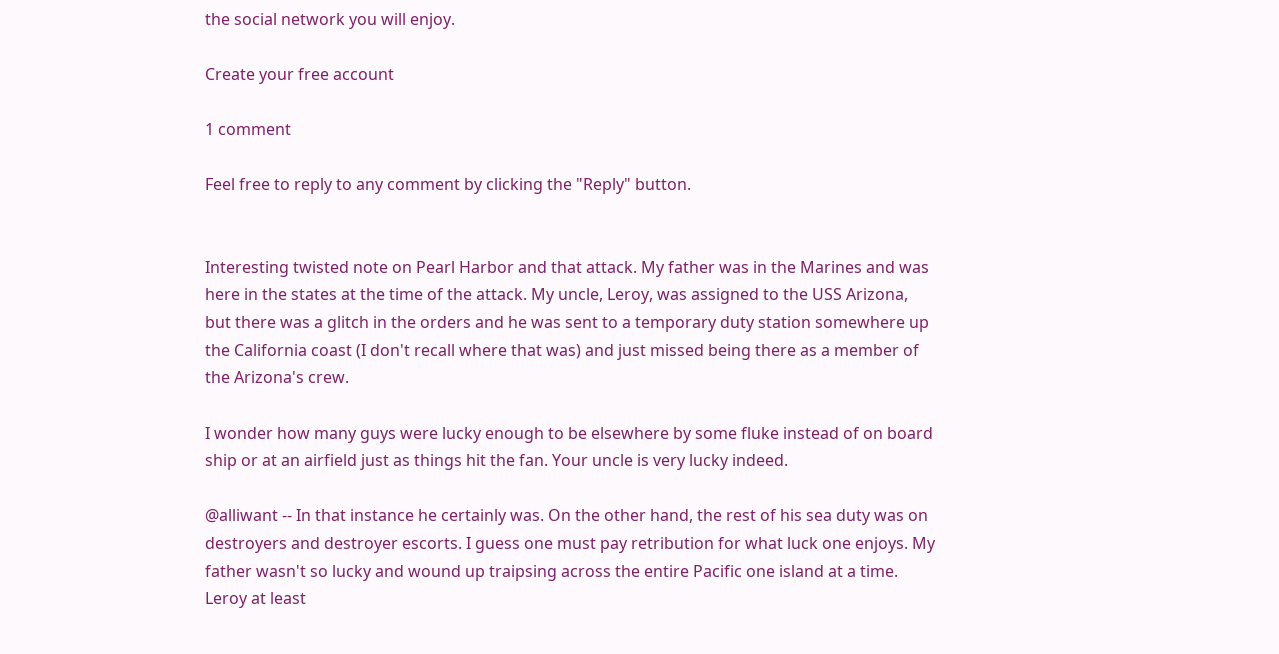the social network you will enjoy.

Create your free account

1 comment

Feel free to reply to any comment by clicking the "Reply" button.


Interesting twisted note on Pearl Harbor and that attack. My father was in the Marines and was here in the states at the time of the attack. My uncle, Leroy, was assigned to the USS Arizona, but there was a glitch in the orders and he was sent to a temporary duty station somewhere up the California coast (I don't recall where that was) and just missed being there as a member of the Arizona's crew.

I wonder how many guys were lucky enough to be elsewhere by some fluke instead of on board ship or at an airfield just as things hit the fan. Your uncle is very lucky indeed.

@alliwant -- In that instance he certainly was. On the other hand, the rest of his sea duty was on destroyers and destroyer escorts. I guess one must pay retribution for what luck one enjoys. My father wasn't so lucky and wound up traipsing across the entire Pacific one island at a time. Leroy at least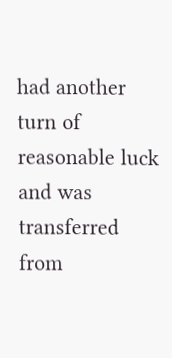had another turn of reasonable luck and was transferred from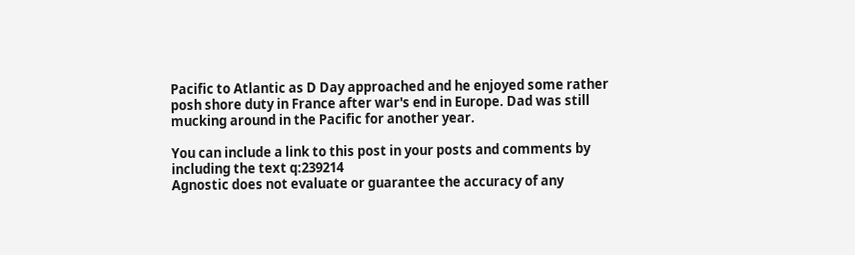Pacific to Atlantic as D Day approached and he enjoyed some rather posh shore duty in France after war's end in Europe. Dad was still mucking around in the Pacific for another year.

You can include a link to this post in your posts and comments by including the text q:239214
Agnostic does not evaluate or guarantee the accuracy of any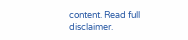content. Read full disclaimer.